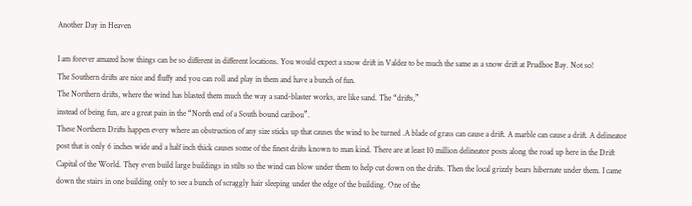Another Day in Heaven

I am forever amazed how things can be so different in different locations. You would expect a snow drift in Valdez to be much the same as a snow drift at Prudhoe Bay. Not so!
The Southern drifts are nice and fluffy and you can roll and play in them and have a bunch of fun.
The Northern drifts, where the wind has blasted them much the way a sand-blaster works, are like sand. The “drifts,”
instead of being fun, are a great pain in the “North end of a South bound caribou”.
These Northern Drifts happen every where an obstruction of any size sticks up that causes the wind to be turned .A blade of grass can cause a drift. A marble can cause a drift. A delineator post that is only 6 inches wide and a half inch thick causes some of the finest drifts known to man kind. There are at least 10 million delineator posts along the road up here in the Drift Capital of the World. They even build large buildings in stilts so the wind can blow under them to help cut down on the drifts. Then the local grizzly bears hibernate under them. I came down the stairs in one building only to see a bunch of scraggly hair sleeping under the edge of the building. One of the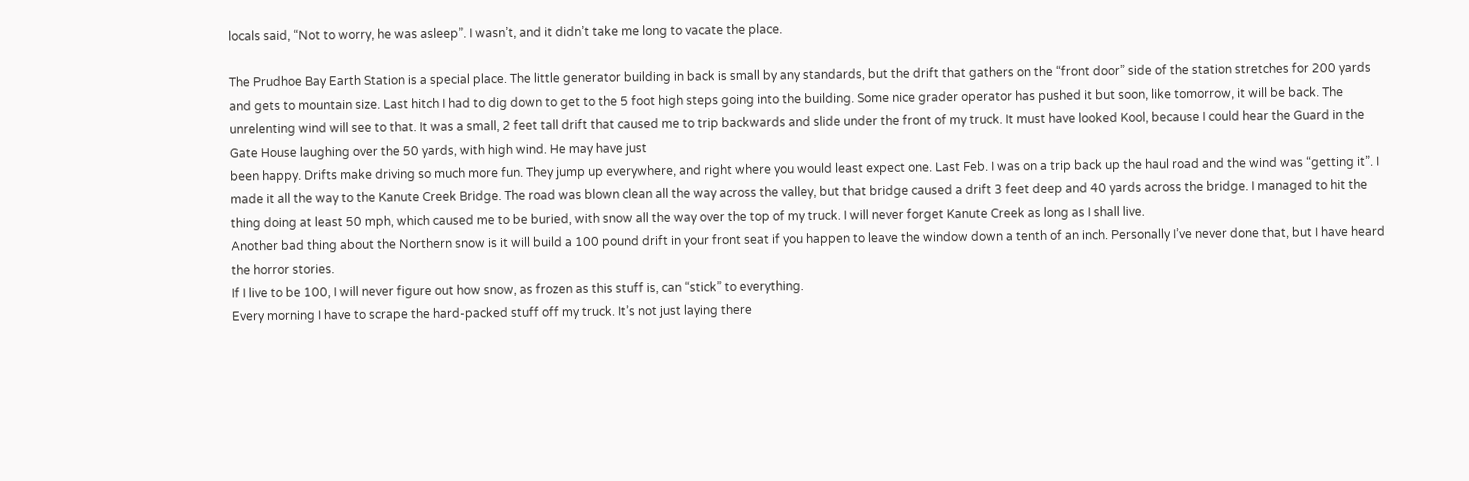locals said, “Not to worry, he was asleep”. I wasn’t, and it didn’t take me long to vacate the place.

The Prudhoe Bay Earth Station is a special place. The little generator building in back is small by any standards, but the drift that gathers on the “front door” side of the station stretches for 200 yards and gets to mountain size. Last hitch I had to dig down to get to the 5 foot high steps going into the building. Some nice grader operator has pushed it but soon, like tomorrow, it will be back. The unrelenting wind will see to that. It was a small, 2 feet tall drift that caused me to trip backwards and slide under the front of my truck. It must have looked Kool, because I could hear the Guard in the Gate House laughing over the 50 yards, with high wind. He may have just
been happy. Drifts make driving so much more fun. They jump up everywhere, and right where you would least expect one. Last Feb. I was on a trip back up the haul road and the wind was “getting it”. I made it all the way to the Kanute Creek Bridge. The road was blown clean all the way across the valley, but that bridge caused a drift 3 feet deep and 40 yards across the bridge. I managed to hit the thing doing at least 50 mph, which caused me to be buried, with snow all the way over the top of my truck. I will never forget Kanute Creek as long as I shall live.
Another bad thing about the Northern snow is it will build a 100 pound drift in your front seat if you happen to leave the window down a tenth of an inch. Personally I’ve never done that, but I have heard the horror stories.
If I live to be 100, I will never figure out how snow, as frozen as this stuff is, can “stick” to everything.
Every morning I have to scrape the hard-packed stuff off my truck. It’s not just laying there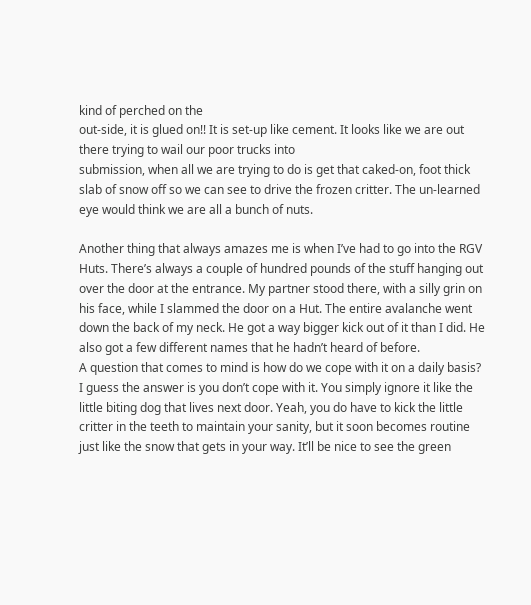kind of perched on the
out-side, it is glued on!! It is set-up like cement. It looks like we are out there trying to wail our poor trucks into
submission, when all we are trying to do is get that caked-on, foot thick slab of snow off so we can see to drive the frozen critter. The un-learned eye would think we are all a bunch of nuts.

Another thing that always amazes me is when I’ve had to go into the RGV Huts. There’s always a couple of hundred pounds of the stuff hanging out over the door at the entrance. My partner stood there, with a silly grin on his face, while I slammed the door on a Hut. The entire avalanche went down the back of my neck. He got a way bigger kick out of it than I did. He also got a few different names that he hadn’t heard of before.
A question that comes to mind is how do we cope with it on a daily basis? I guess the answer is you don’t cope with it. You simply ignore it like the little biting dog that lives next door. Yeah, you do have to kick the little critter in the teeth to maintain your sanity, but it soon becomes routine just like the snow that gets in your way. It’ll be nice to see the green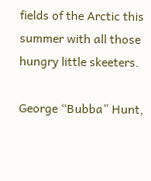fields of the Arctic this summer with all those hungry little skeeters.

George “Bubba” Hunt,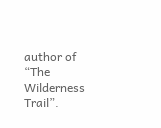author of “The Wilderness Trail”.